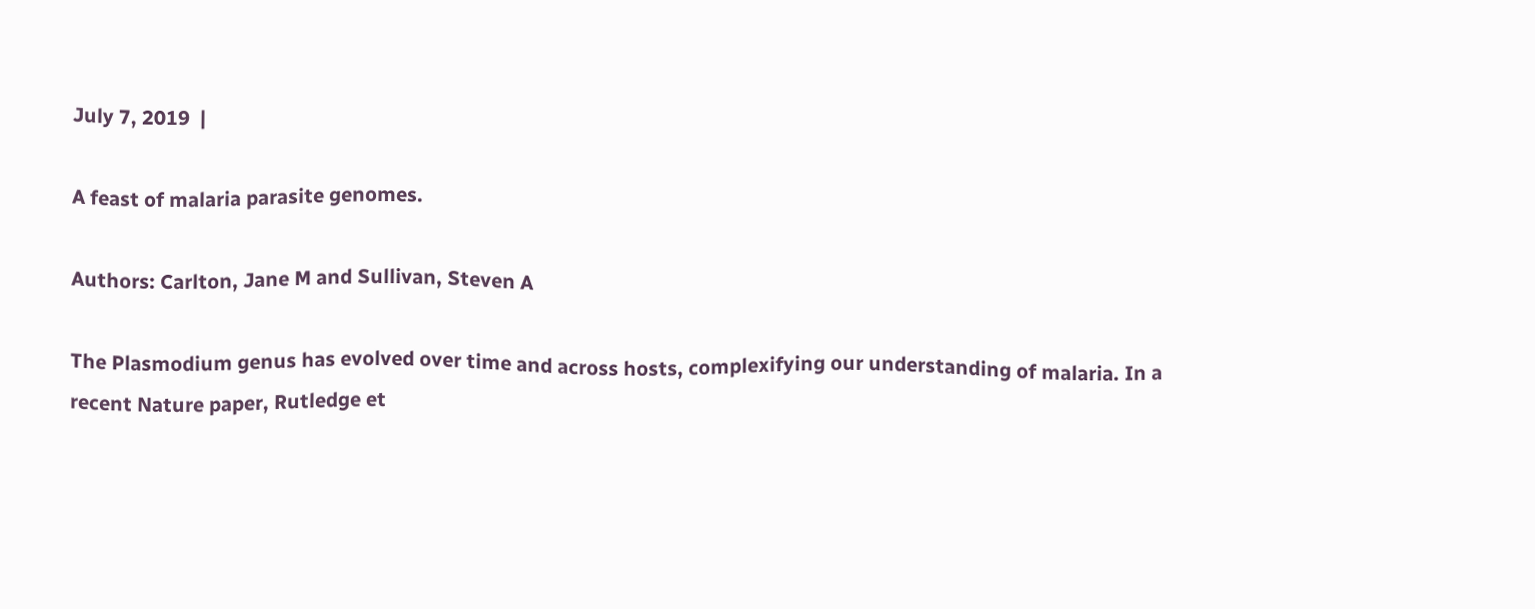July 7, 2019  |

A feast of malaria parasite genomes.

Authors: Carlton, Jane M and Sullivan, Steven A

The Plasmodium genus has evolved over time and across hosts, complexifying our understanding of malaria. In a recent Nature paper, Rutledge et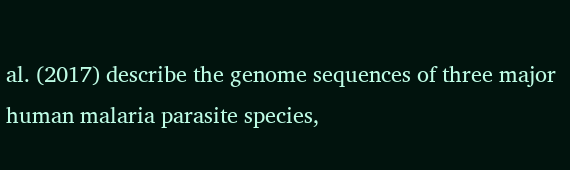al. (2017) describe the genome sequences of three major human malaria parasite species,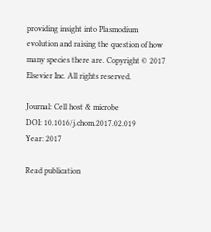providing insight into Plasmodium evolution and raising the question of how many species there are. Copyright © 2017 Elsevier Inc. All rights reserved.

Journal: Cell host & microbe
DOI: 10.1016/j.chom.2017.02.019
Year: 2017

Read publication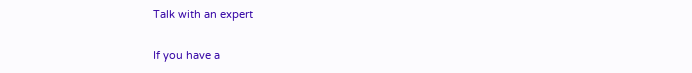Talk with an expert

If you have a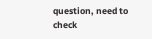question, need to check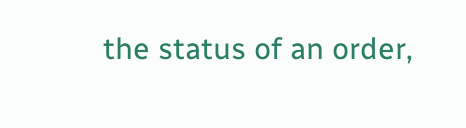the status of an order,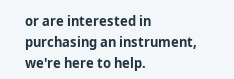or are interested in purchasing an instrument, we're here to help.